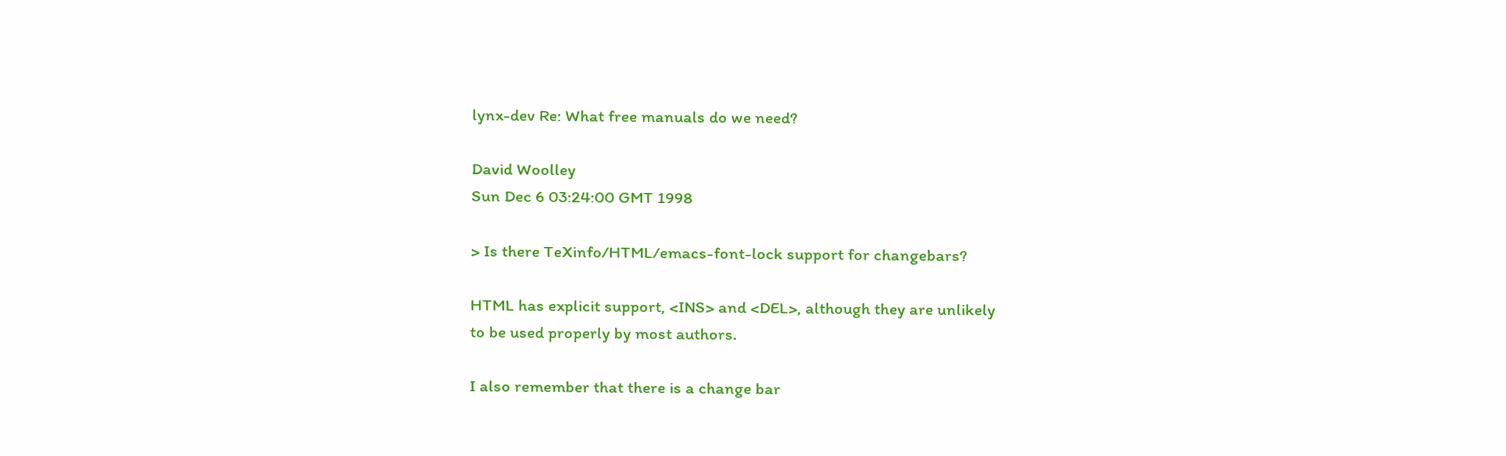lynx-dev Re: What free manuals do we need?

David Woolley
Sun Dec 6 03:24:00 GMT 1998

> Is there TeXinfo/HTML/emacs-font-lock support for changebars?

HTML has explicit support, <INS> and <DEL>, although they are unlikely
to be used properly by most authors.

I also remember that there is a change bar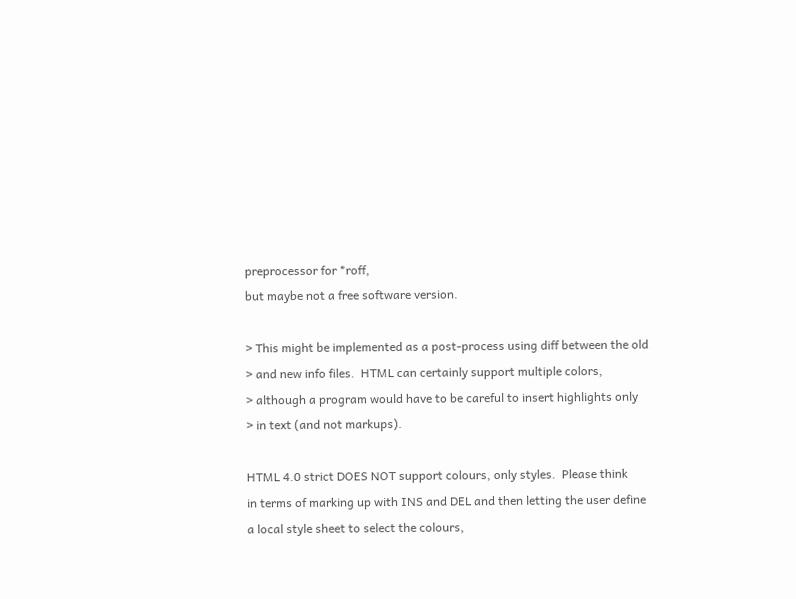preprocessor for *roff,
but maybe not a free software version.

> This might be implemented as a post-process using diff between the old
> and new info files.  HTML can certainly support multiple colors,
> although a program would have to be careful to insert highlights only
> in text (and not markups).

HTML 4.0 strict DOES NOT support colours, only styles.  Please think
in terms of marking up with INS and DEL and then letting the user define
a local style sheet to select the colours,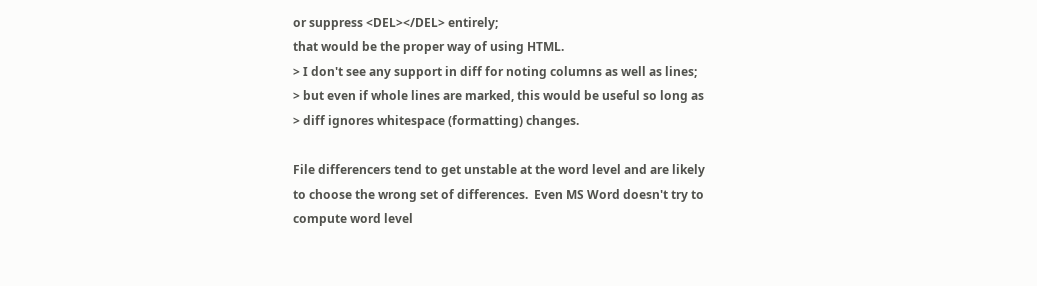or suppress <DEL></DEL> entirely;
that would be the proper way of using HTML.
> I don't see any support in diff for noting columns as well as lines;
> but even if whole lines are marked, this would be useful so long as
> diff ignores whitespace (formatting) changes.

File differencers tend to get unstable at the word level and are likely
to choose the wrong set of differences.  Even MS Word doesn't try to
compute word level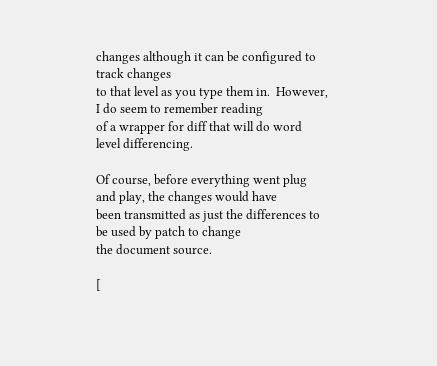changes although it can be configured to track changes
to that level as you type them in.  However, I do seem to remember reading
of a wrapper for diff that will do word level differencing.

Of course, before everything went plug and play, the changes would have
been transmitted as just the differences to be used by patch to change
the document source.

[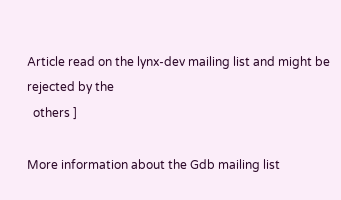Article read on the lynx-dev mailing list and might be rejected by the
  others ]

More information about the Gdb mailing list